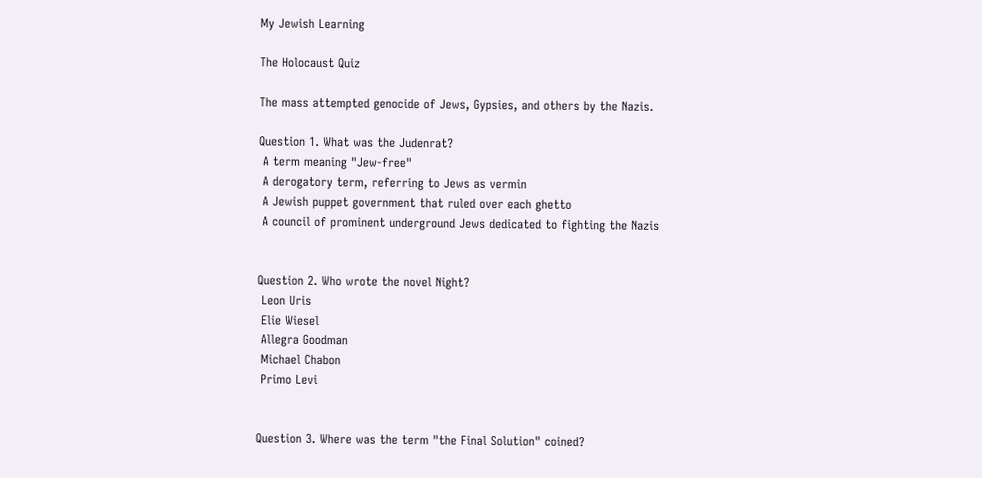My Jewish Learning

The Holocaust Quiz

The mass attempted genocide of Jews, Gypsies, and others by the Nazis.

Question 1. What was the Judenrat?
 A term meaning "Jew-free"
 A derogatory term, referring to Jews as vermin
 A Jewish puppet government that ruled over each ghetto
 A council of prominent underground Jews dedicated to fighting the Nazis


Question 2. Who wrote the novel Night?
 Leon Uris
 Elie Wiesel
 Allegra Goodman
 Michael Chabon
 Primo Levi


Question 3. Where was the term "the Final Solution" coined?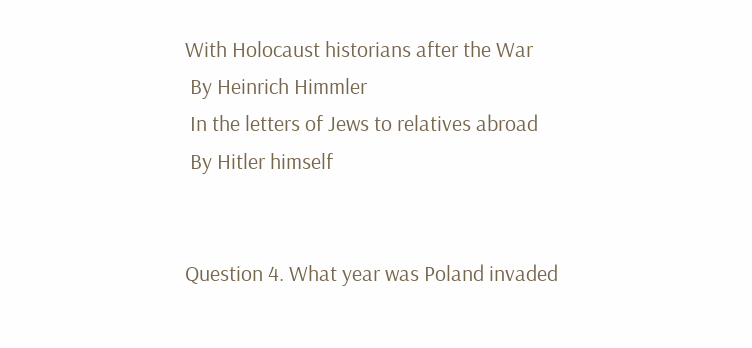With Holocaust historians after the War
 By Heinrich Himmler
 In the letters of Jews to relatives abroad
 By Hitler himself


Question 4. What year was Poland invaded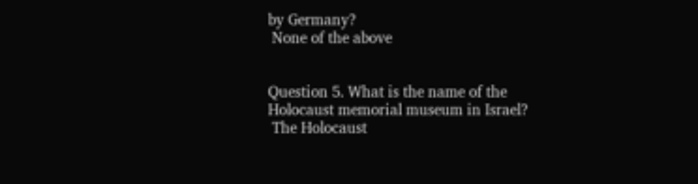by Germany?
 None of the above


Question 5. What is the name of the Holocaust memorial museum in Israel?
 The Holocaust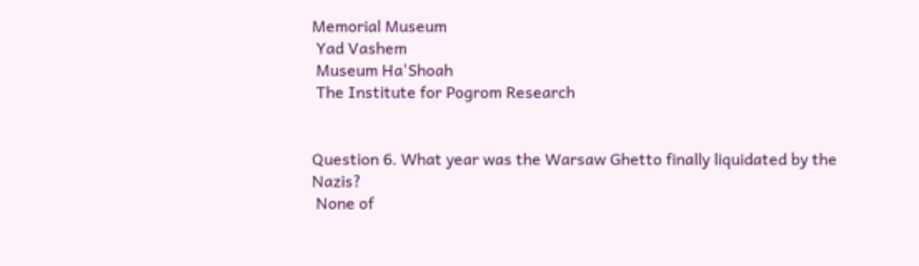Memorial Museum
 Yad Vashem
 Museum Ha'Shoah
 The Institute for Pogrom Research


Question 6. What year was the Warsaw Ghetto finally liquidated by the Nazis?
 None of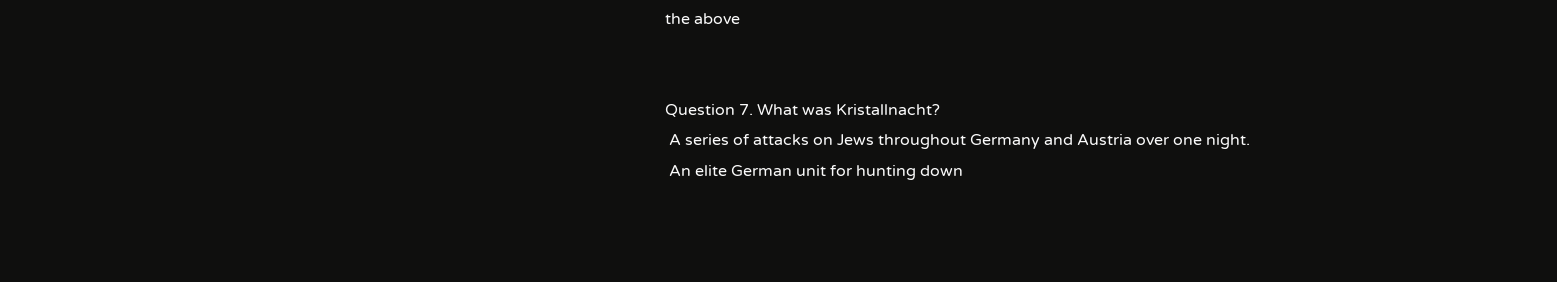the above


Question 7. What was Kristallnacht?
 A series of attacks on Jews throughout Germany and Austria over one night.
 An elite German unit for hunting down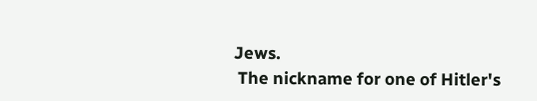Jews.
 The nickname for one of Hitler's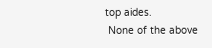top aides.
 None of the above